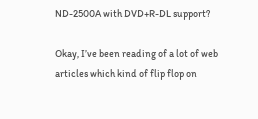ND-2500A with DVD+R-DL support?

Okay, I’ve been reading of a lot of web articles which kind of flip flop on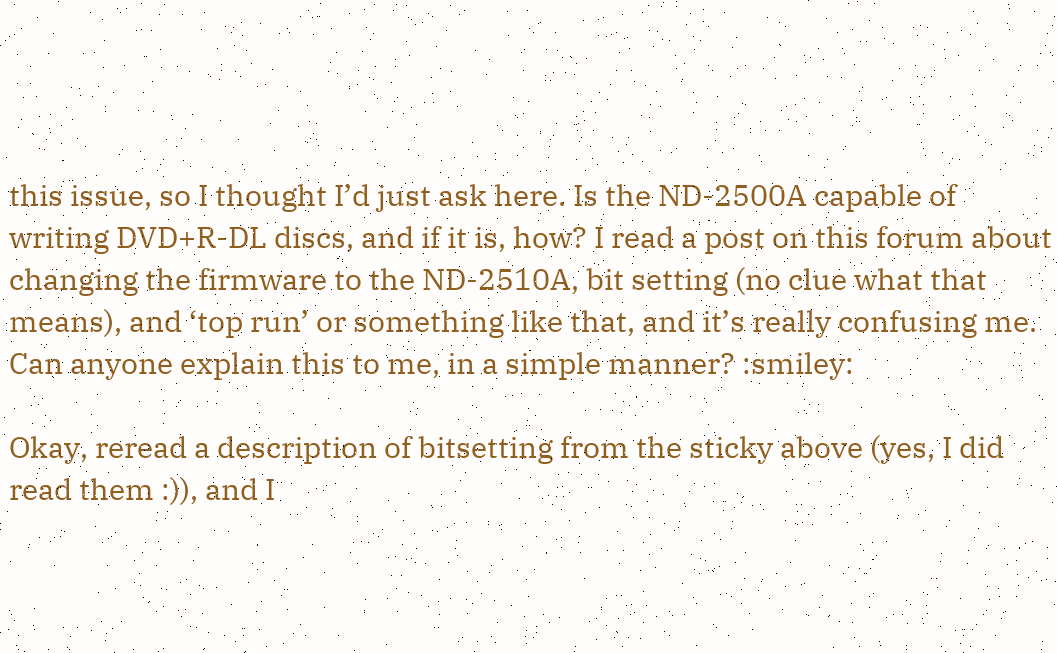this issue, so I thought I’d just ask here. Is the ND-2500A capable of writing DVD+R-DL discs, and if it is, how? I read a post on this forum about changing the firmware to the ND-2510A, bit setting (no clue what that means), and ‘top run’ or something like that, and it’s really confusing me. Can anyone explain this to me, in a simple manner? :smiley:

Okay, reread a description of bitsetting from the sticky above (yes, I did read them :)), and I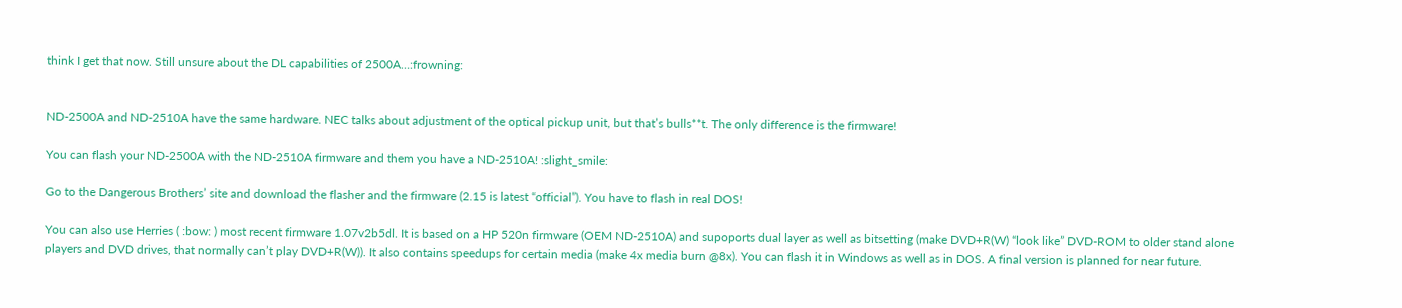think I get that now. Still unsure about the DL capabilities of 2500A…:frowning:


ND-2500A and ND-2510A have the same hardware. NEC talks about adjustment of the optical pickup unit, but that’s bulls**t. The only difference is the firmware!

You can flash your ND-2500A with the ND-2510A firmware and them you have a ND-2510A! :slight_smile:

Go to the Dangerous Brothers’ site and download the flasher and the firmware (2.15 is latest “official”). You have to flash in real DOS!

You can also use Herries ( :bow: ) most recent firmware 1.07v2b5dl. It is based on a HP 520n firmware (OEM ND-2510A) and supoports dual layer as well as bitsetting (make DVD+R(W) “look like” DVD-ROM to older stand alone players and DVD drives, that normally can’t play DVD+R(W)). It also contains speedups for certain media (make 4x media burn @8x). You can flash it in Windows as well as in DOS. A final version is planned for near future.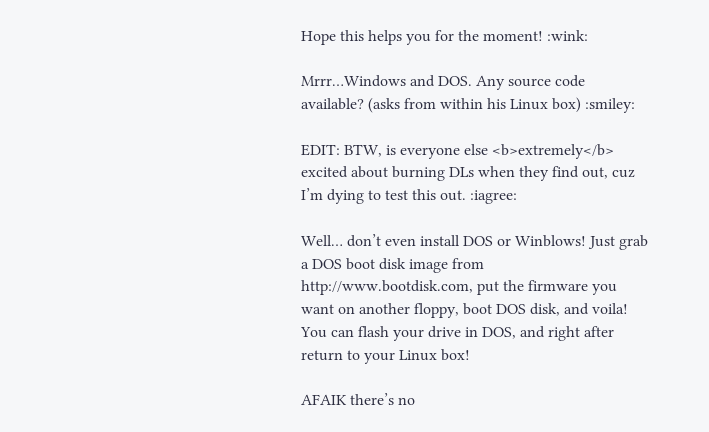Hope this helps you for the moment! :wink:

Mrrr…Windows and DOS. Any source code available? (asks from within his Linux box) :smiley:

EDIT: BTW, is everyone else <b>extremely</b> excited about burning DLs when they find out, cuz I’m dying to test this out. :iagree:

Well… don’t even install DOS or Winblows! Just grab a DOS boot disk image from http://www.bootdisk.com, put the firmware you want on another floppy, boot DOS disk, and voila! You can flash your drive in DOS, and right after return to your Linux box!

AFAIK there’s no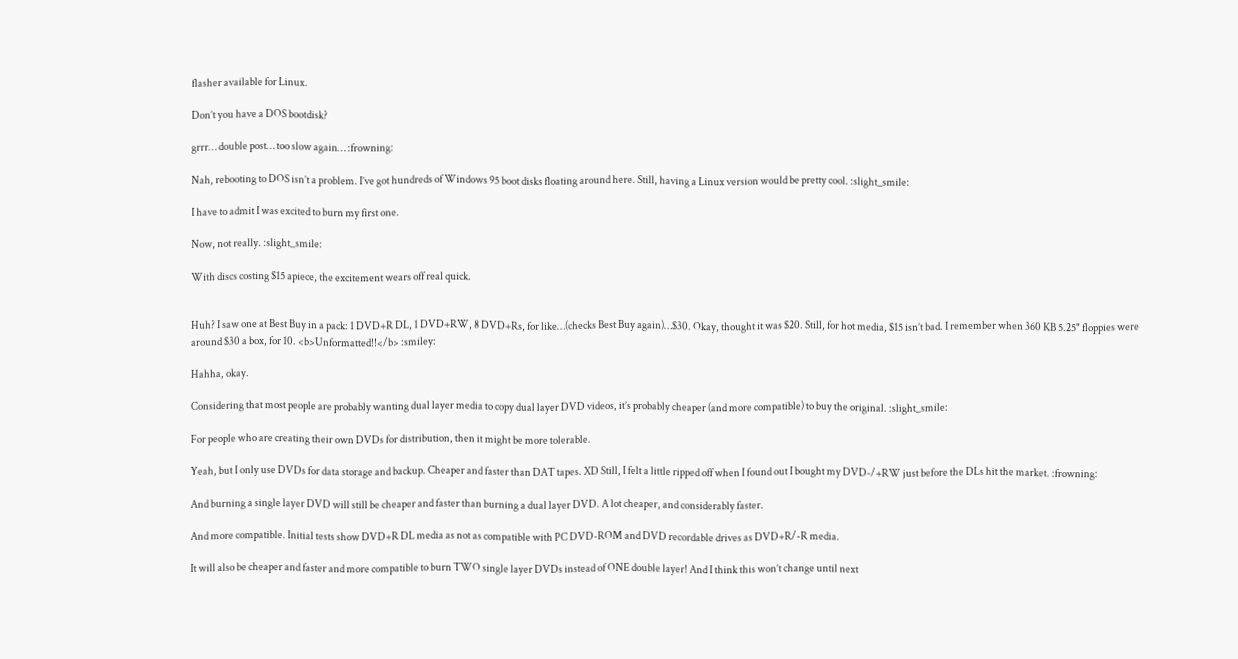flasher available for Linux.

Don’t you have a DOS bootdisk?

grrr… double post… too slow again… :frowning:

Nah, rebooting to DOS isn’t a problem. I’ve got hundreds of Windows 95 boot disks floating around here. Still, having a Linux version would be pretty cool. :slight_smile:

I have to admit I was excited to burn my first one.

Now, not really. :slight_smile:

With discs costing $15 apiece, the excitement wears off real quick.


Huh? I saw one at Best Buy in a pack: 1 DVD+R DL, 1 DVD+RW, 8 DVD+Rs, for like…(checks Best Buy again)…$30. Okay, thought it was $20. Still, for hot media, $15 isn’t bad. I remember when 360 KB 5.25" floppies were around $30 a box, for 10. <b>Unformatted!!</b> :smiley:

Hahha, okay.

Considering that most people are probably wanting dual layer media to copy dual layer DVD videos, it’s probably cheaper (and more compatible) to buy the original. :slight_smile:

For people who are creating their own DVDs for distribution, then it might be more tolerable.

Yeah, but I only use DVDs for data storage and backup. Cheaper and faster than DAT tapes. XD Still, I felt a little ripped off when I found out I bought my DVD-/+RW just before the DLs hit the market. :frowning:

And burning a single layer DVD will still be cheaper and faster than burning a dual layer DVD. A lot cheaper, and considerably faster.

And more compatible. Initial tests show DVD+R DL media as not as compatible with PC DVD-ROM and DVD recordable drives as DVD+R/-R media.

It will also be cheaper and faster and more compatible to burn TWO single layer DVDs instead of ONE double layer! And I think this won’t change until next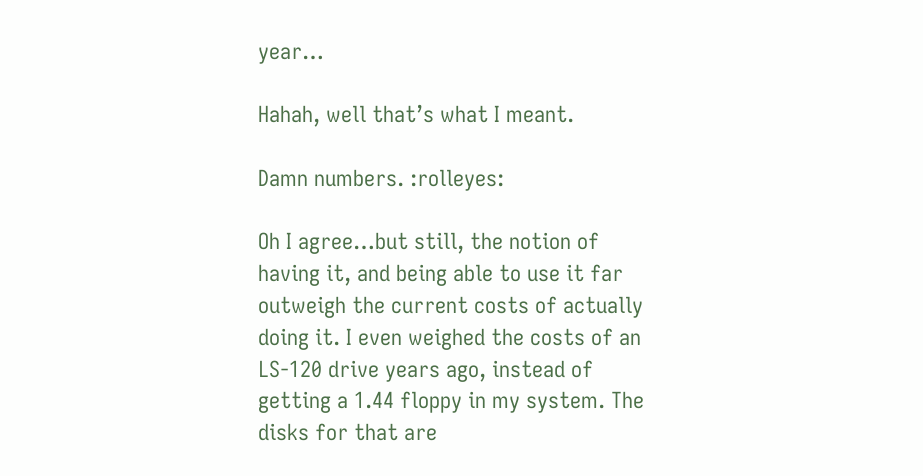year…

Hahah, well that’s what I meant.

Damn numbers. :rolleyes:

Oh I agree…but still, the notion of having it, and being able to use it far outweigh the current costs of actually doing it. I even weighed the costs of an LS-120 drive years ago, instead of getting a 1.44 floppy in my system. The disks for that are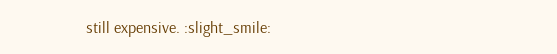still expensive. :slight_smile: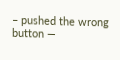– pushed the wrong button —